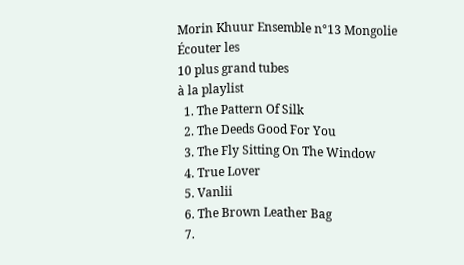Morin Khuur Ensemble n°13 Mongolie
Écouter les
10 plus grand tubes
à la playlist
  1. The Pattern Of Silk
  2. The Deeds Good For You
  3. The Fly Sitting On The Window
  4. True Lover
  5. Vanlii
  6. The Brown Leather Bag
  7.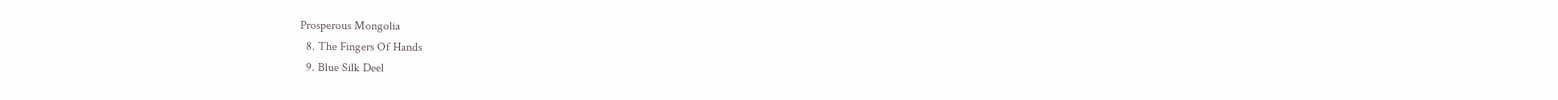Prosperous Mongolia
  8. The Fingers Of Hands
  9. Blue Silk Deel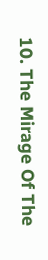10. The Mirage Of The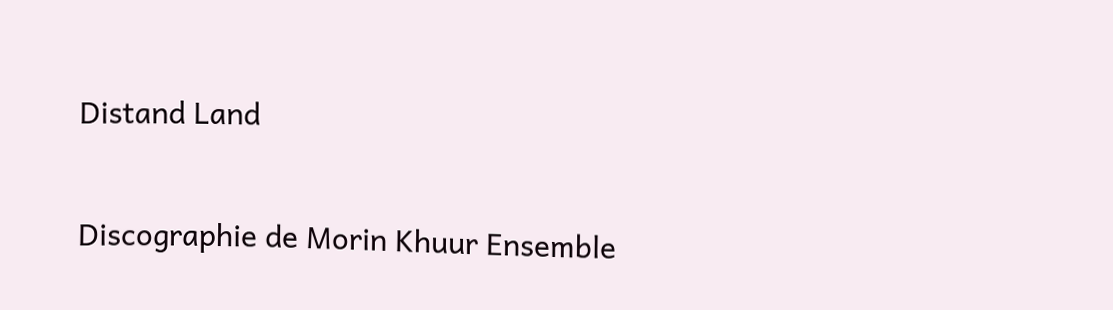Distand Land

Discographie de Morin Khuur Ensemble